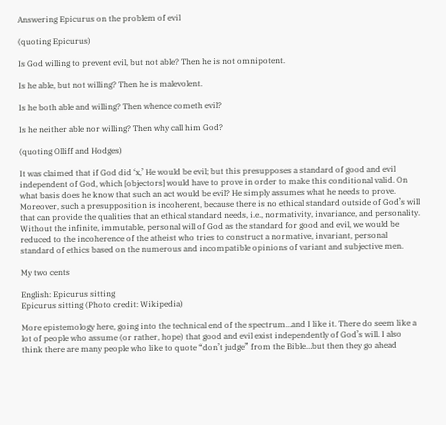Answering Epicurus on the problem of evil

(quoting Epicurus)

Is God willing to prevent evil, but not able? Then he is not omnipotent.

Is he able, but not willing? Then he is malevolent.

Is he both able and willing? Then whence cometh evil?

Is he neither able nor willing? Then why call him God?

(quoting Olliff and Hodges)

It was claimed that if God did ‘x,’ He would be evil; but this presupposes a standard of good and evil independent of God, which [objectors] would have to prove in order to make this conditional valid. On what basis does he know that such an act would be evil? He simply assumes what he needs to prove. Moreover, such a presupposition is incoherent, because there is no ethical standard outside of God’s will that can provide the qualities that an ethical standard needs, i.e., normativity, invariance, and personality. Without the infinite, immutable, personal will of God as the standard for good and evil, we would be reduced to the incoherence of the atheist who tries to construct a normative, invariant, personal standard of ethics based on the numerous and incompatible opinions of variant and subjective men.

My two cents

English: Epicurus sitting
Epicurus sitting (Photo credit: Wikipedia)

More epistemology here, going into the technical end of the spectrum…and I like it. There do seem like a lot of people who assume (or rather, hope) that good and evil exist independently of God’s will. I also think there are many people who like to quote “don’t judge” from the Bible…but then they go ahead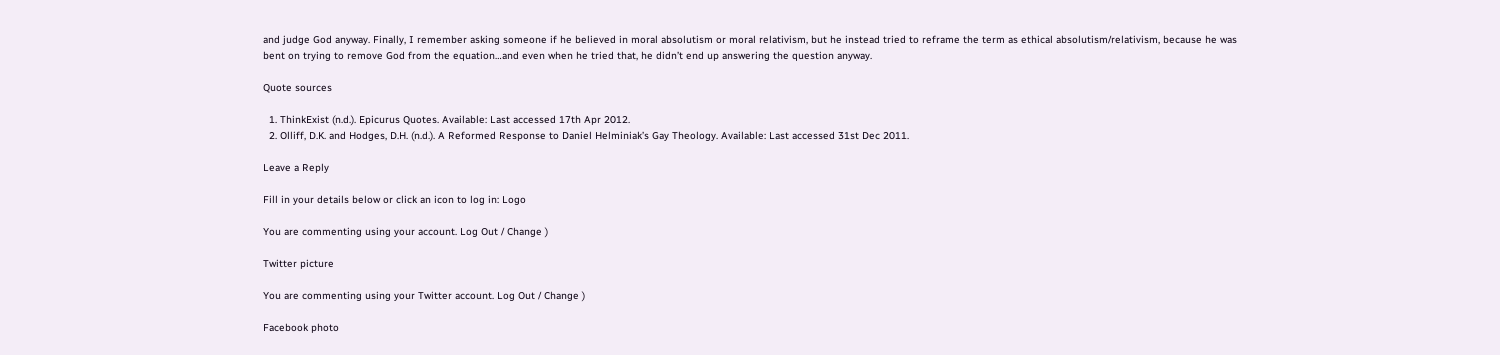and judge God anyway. Finally, I remember asking someone if he believed in moral absolutism or moral relativism, but he instead tried to reframe the term as ethical absolutism/relativism, because he was bent on trying to remove God from the equation…and even when he tried that, he didn’t end up answering the question anyway.

Quote sources

  1. ThinkExist (n.d.). Epicurus Quotes. Available: Last accessed 17th Apr 2012.
  2. Olliff, D.K. and Hodges, D.H. (n.d.). A Reformed Response to Daniel Helminiak’s Gay Theology. Available: Last accessed 31st Dec 2011.

Leave a Reply

Fill in your details below or click an icon to log in: Logo

You are commenting using your account. Log Out / Change )

Twitter picture

You are commenting using your Twitter account. Log Out / Change )

Facebook photo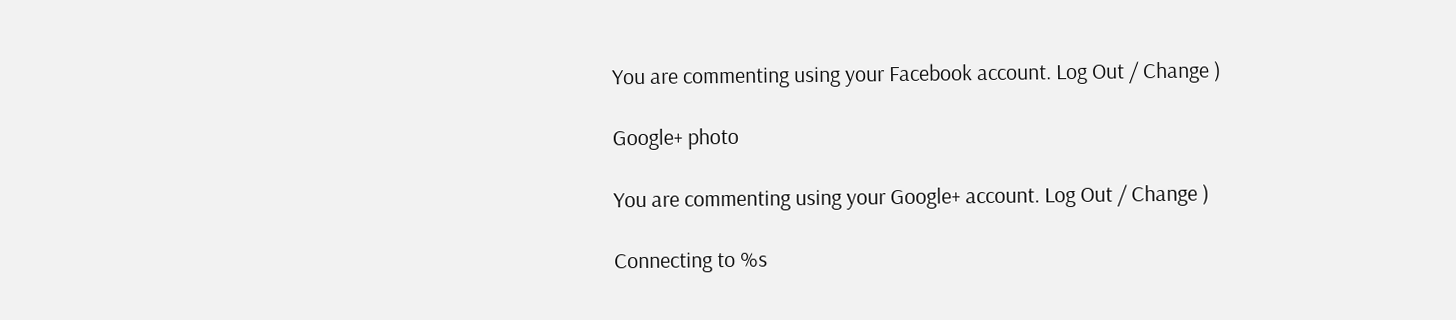You are commenting using your Facebook account. Log Out / Change )

Google+ photo

You are commenting using your Google+ account. Log Out / Change )

Connecting to %s